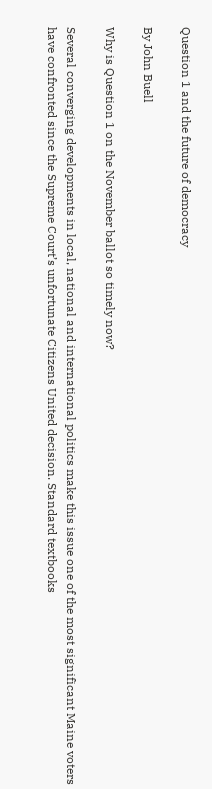Question 1 and the future of democracy

By John Buell

Why is Question 1 on the November ballot so timely now?

Several converging developments in local, national and international politics make this issue one of the most significant Maine voters have confronted since the Supreme Court’s unfortunate Citizens United decision. Standard textbooks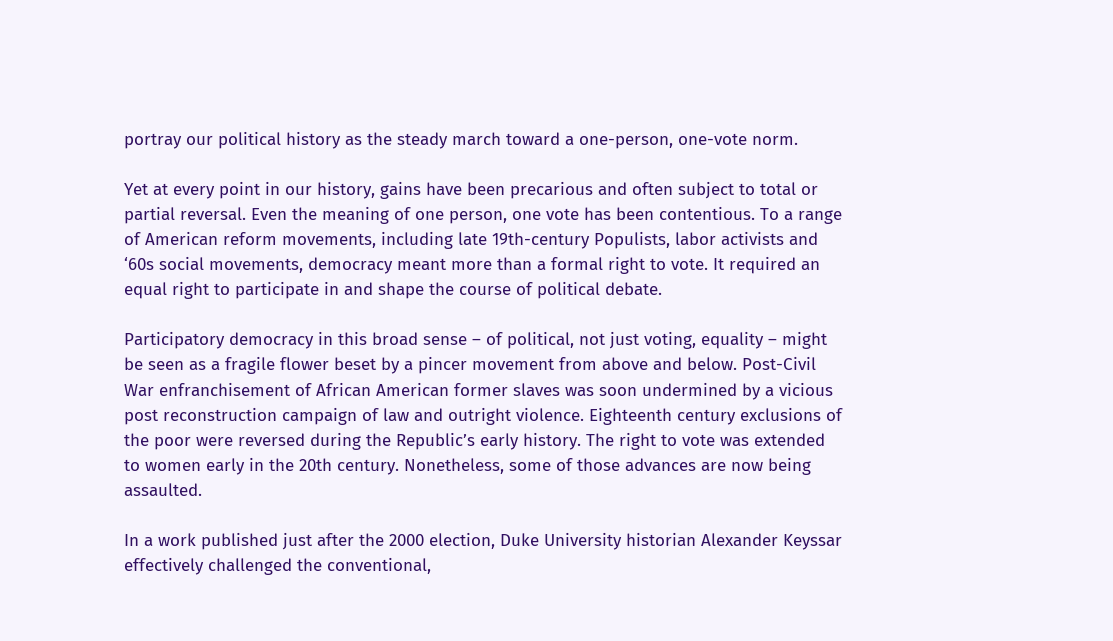portray our political history as the steady march toward a one-person, one-vote norm.

Yet at every point in our history, gains have been precarious and often subject to total or partial reversal. Even the meaning of one person, one vote has been contentious. To a range of American reform movements, including late 19th-century Populists, labor activists and ‘60s social movements, democracy meant more than a formal right to vote. It required an equal right to participate in and shape the course of political debate.

Participatory democracy in this broad sense – of political, not just voting, equality – might be seen as a fragile flower beset by a pincer movement from above and below. Post-Civil War enfranchisement of African American former slaves was soon undermined by a vicious post reconstruction campaign of law and outright violence. Eighteenth century exclusions of the poor were reversed during the Republic’s early history. The right to vote was extended to women early in the 20th century. Nonetheless, some of those advances are now being assaulted.

In a work published just after the 2000 election, Duke University historian Alexander Keyssar effectively challenged the conventional,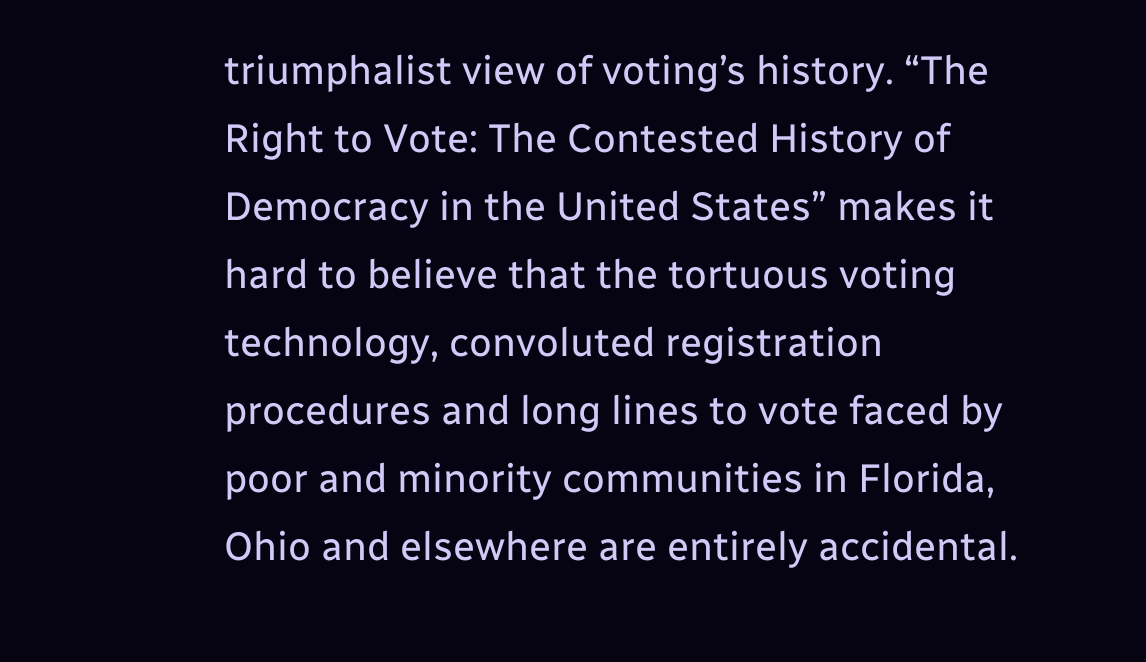triumphalist view of voting’s history. “The Right to Vote: The Contested History of Democracy in the United States” makes it hard to believe that the tortuous voting technology, convoluted registration procedures and long lines to vote faced by poor and minority communities in Florida, Ohio and elsewhere are entirely accidental.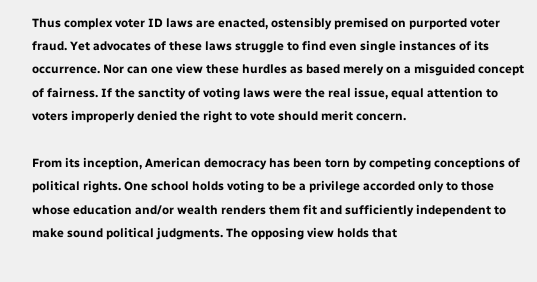Thus complex voter ID laws are enacted, ostensibly premised on purported voter fraud. Yet advocates of these laws struggle to find even single instances of its occurrence. Nor can one view these hurdles as based merely on a misguided concept of fairness. If the sanctity of voting laws were the real issue, equal attention to voters improperly denied the right to vote should merit concern.

From its inception, American democracy has been torn by competing conceptions of political rights. One school holds voting to be a privilege accorded only to those whose education and/or wealth renders them fit and sufficiently independent to make sound political judgments. The opposing view holds that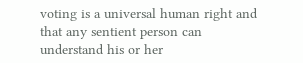voting is a universal human right and that any sentient person can understand his or her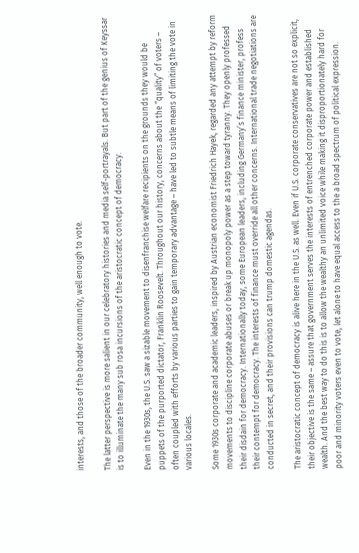interests, and those of the broader community, well enough to vote.

The latter perspective is more salient in our celebratory histories and media self-portrayals. But part of the genius of Keyssar is to illuminate the many sub rosa incursions of the aristocratic concept of democracy.

Even in the 1930s, the U.S. saw a sizable movement to disenfranchise welfare recipients on the grounds they would be puppets of the purported dictator, Franklin Roosevelt. Throughout our history, concerns about the “quality” of voters – often coupled with efforts by various parties to gain temporary advantage – have led to subtle means of limiting the vote in various locales.

Some 1930s corporate and academic leaders, inspired by Austrian economist Friedrich Hayek, regarded any attempt by reform movements to discipline corporate abuses or break up monopoly power as a step toward tyranny. They openly professed their disdain for democracy. Internationally today, some European leaders, including Germany’s finance minister, profess their contempt for democracy. The interests of finance must override all other concerns. International trade negotiations are conducted in secret, and their provisions can trump domestic agendas.

The aristocratic concept of democracy is alive here in the U.S. as well. Even if U.S. corporate conservatives are not so explicit, their objective is the same – assure that government serves the interests of entrenched corporate power and established wealth. And the best way to do this is to allow the wealthy an unlimited voice while making it disproportionately hard for poor and minority voters even to vote, let alone to have equal access to the a broad spectrum of political expression.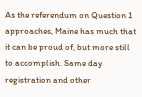As the referendum on Question 1 approaches, Maine has much that it can be proud of, but more still to accomplish. Same day registration and other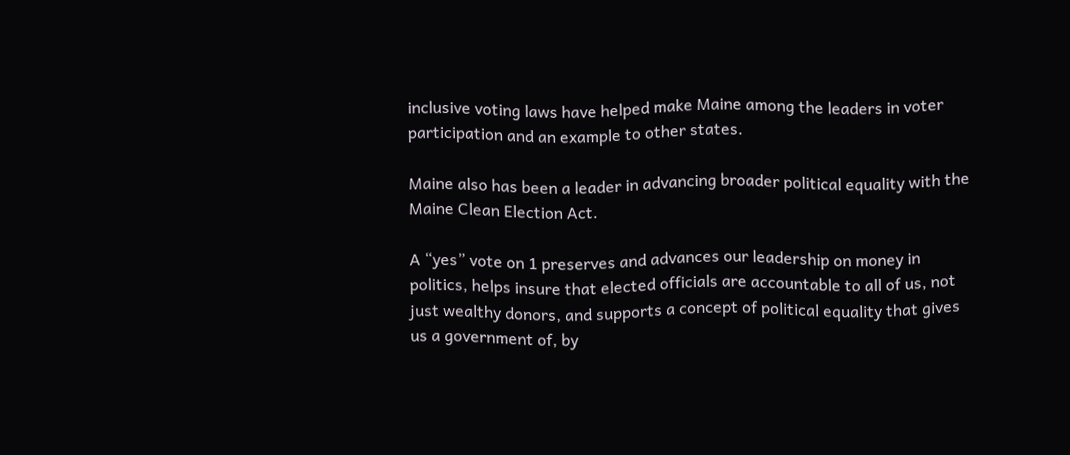inclusive voting laws have helped make Maine among the leaders in voter participation and an example to other states.

Maine also has been a leader in advancing broader political equality with the Maine Clean Election Act.

A “yes” vote on 1 preserves and advances our leadership on money in politics, helps insure that elected officials are accountable to all of us, not just wealthy donors, and supports a concept of political equality that gives us a government of, by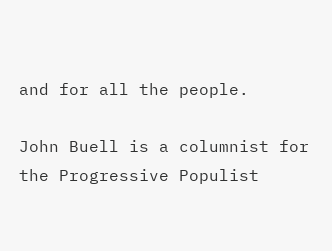and for all the people.

John Buell is a columnist for the Progressive Populist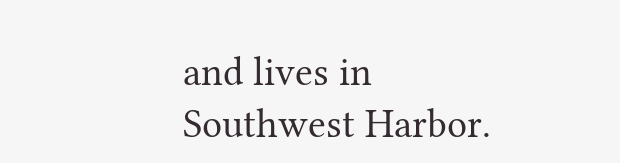and lives in Southwest Harbor.